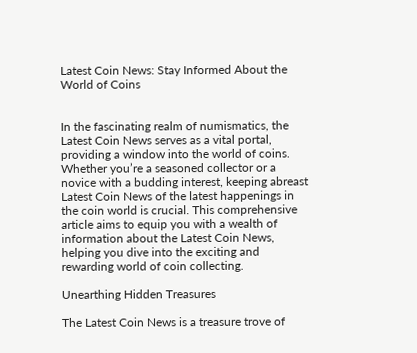Latest Coin News: Stay Informed About the World of Coins


In the fascinating realm of numismatics, the Latest Coin News serves as a vital portal, providing a window into the world of coins. Whether you’re a seasoned collector or a novice with a budding interest, keeping abreast Latest Coin News of the latest happenings in the coin world is crucial. This comprehensive article aims to equip you with a wealth of information about the Latest Coin News, helping you dive into the exciting and rewarding world of coin collecting.

Unearthing Hidden Treasures

The Latest Coin News is a treasure trove of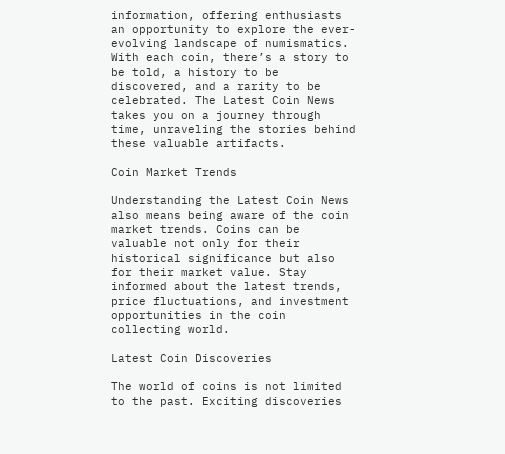information, offering enthusiasts an opportunity to explore the ever-evolving landscape of numismatics. With each coin, there’s a story to be told, a history to be discovered, and a rarity to be celebrated. The Latest Coin News takes you on a journey through time, unraveling the stories behind these valuable artifacts.

Coin Market Trends

Understanding the Latest Coin News also means being aware of the coin market trends. Coins can be valuable not only for their historical significance but also for their market value. Stay informed about the latest trends, price fluctuations, and investment opportunities in the coin collecting world.

Latest Coin Discoveries

The world of coins is not limited to the past. Exciting discoveries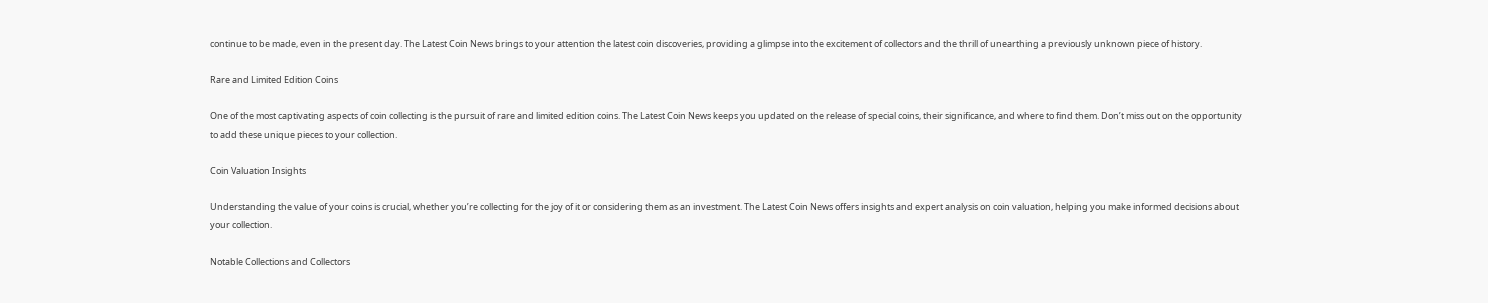continue to be made, even in the present day. The Latest Coin News brings to your attention the latest coin discoveries, providing a glimpse into the excitement of collectors and the thrill of unearthing a previously unknown piece of history.

Rare and Limited Edition Coins

One of the most captivating aspects of coin collecting is the pursuit of rare and limited edition coins. The Latest Coin News keeps you updated on the release of special coins, their significance, and where to find them. Don’t miss out on the opportunity to add these unique pieces to your collection.

Coin Valuation Insights

Understanding the value of your coins is crucial, whether you’re collecting for the joy of it or considering them as an investment. The Latest Coin News offers insights and expert analysis on coin valuation, helping you make informed decisions about your collection.

Notable Collections and Collectors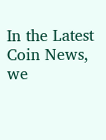In the Latest Coin News, we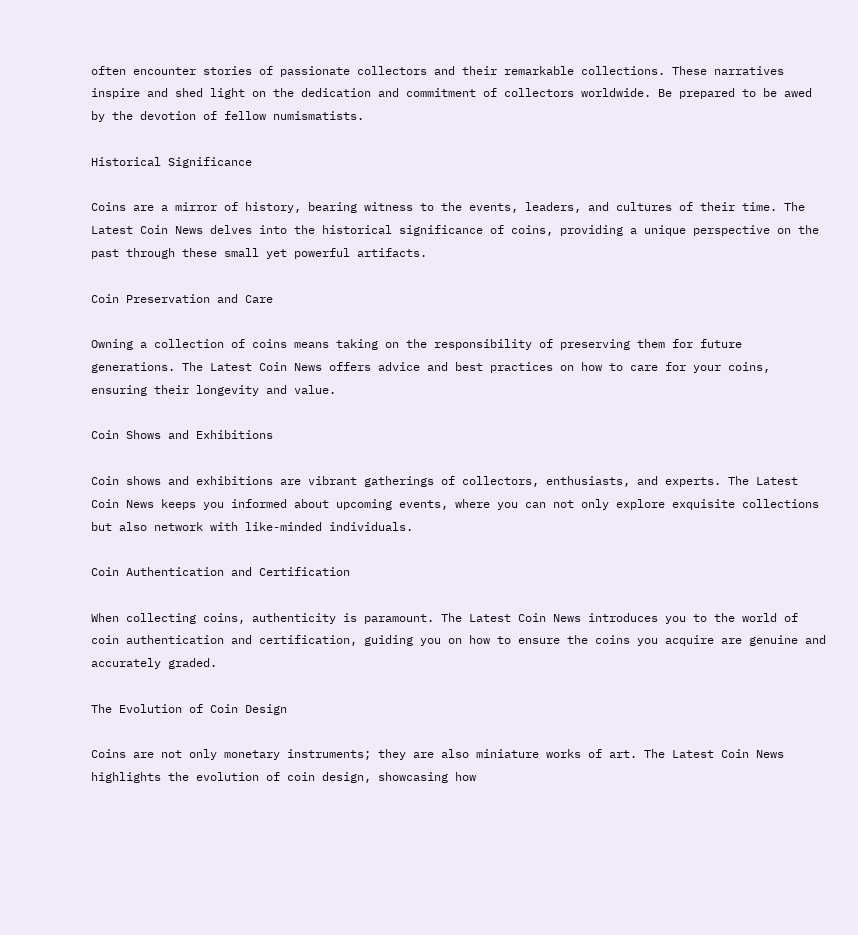often encounter stories of passionate collectors and their remarkable collections. These narratives inspire and shed light on the dedication and commitment of collectors worldwide. Be prepared to be awed by the devotion of fellow numismatists.

Historical Significance

Coins are a mirror of history, bearing witness to the events, leaders, and cultures of their time. The Latest Coin News delves into the historical significance of coins, providing a unique perspective on the past through these small yet powerful artifacts.

Coin Preservation and Care

Owning a collection of coins means taking on the responsibility of preserving them for future generations. The Latest Coin News offers advice and best practices on how to care for your coins, ensuring their longevity and value.

Coin Shows and Exhibitions

Coin shows and exhibitions are vibrant gatherings of collectors, enthusiasts, and experts. The Latest Coin News keeps you informed about upcoming events, where you can not only explore exquisite collections but also network with like-minded individuals.

Coin Authentication and Certification

When collecting coins, authenticity is paramount. The Latest Coin News introduces you to the world of coin authentication and certification, guiding you on how to ensure the coins you acquire are genuine and accurately graded.

The Evolution of Coin Design

Coins are not only monetary instruments; they are also miniature works of art. The Latest Coin News highlights the evolution of coin design, showcasing how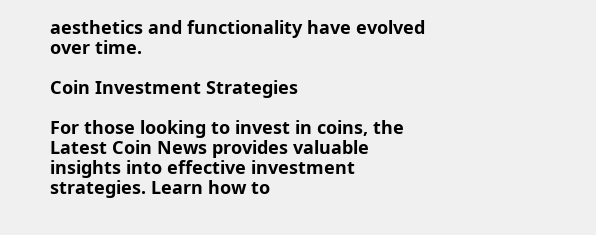aesthetics and functionality have evolved over time.

Coin Investment Strategies

For those looking to invest in coins, the Latest Coin News provides valuable insights into effective investment strategies. Learn how to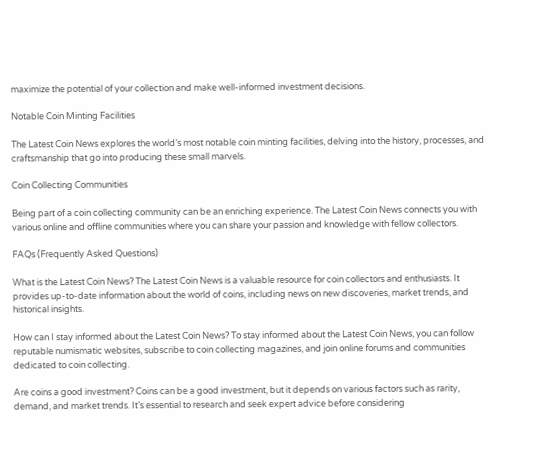maximize the potential of your collection and make well-informed investment decisions.

Notable Coin Minting Facilities

The Latest Coin News explores the world’s most notable coin minting facilities, delving into the history, processes, and craftsmanship that go into producing these small marvels.

Coin Collecting Communities

Being part of a coin collecting community can be an enriching experience. The Latest Coin News connects you with various online and offline communities where you can share your passion and knowledge with fellow collectors.

FAQs (Frequently Asked Questions)

What is the Latest Coin News? The Latest Coin News is a valuable resource for coin collectors and enthusiasts. It provides up-to-date information about the world of coins, including news on new discoveries, market trends, and historical insights.

How can I stay informed about the Latest Coin News? To stay informed about the Latest Coin News, you can follow reputable numismatic websites, subscribe to coin collecting magazines, and join online forums and communities dedicated to coin collecting.

Are coins a good investment? Coins can be a good investment, but it depends on various factors such as rarity, demand, and market trends. It’s essential to research and seek expert advice before considering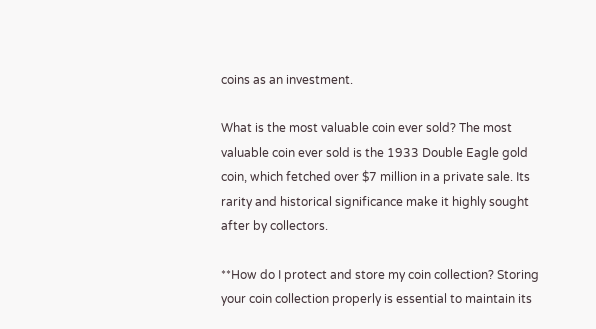coins as an investment.

What is the most valuable coin ever sold? The most valuable coin ever sold is the 1933 Double Eagle gold coin, which fetched over $7 million in a private sale. Its rarity and historical significance make it highly sought after by collectors.

**How do I protect and store my coin collection? Storing your coin collection properly is essential to maintain its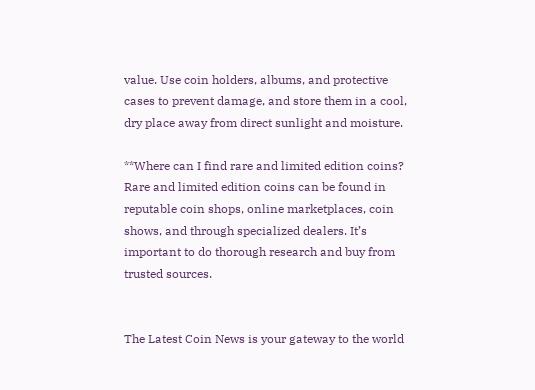value. Use coin holders, albums, and protective cases to prevent damage, and store them in a cool, dry place away from direct sunlight and moisture.

**Where can I find rare and limited edition coins? Rare and limited edition coins can be found in reputable coin shops, online marketplaces, coin shows, and through specialized dealers. It’s important to do thorough research and buy from trusted sources.


The Latest Coin News is your gateway to the world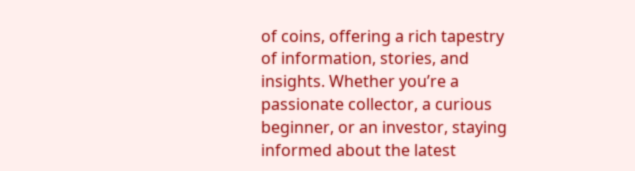of coins, offering a rich tapestry of information, stories, and insights. Whether you’re a passionate collector, a curious beginner, or an investor, staying informed about the latest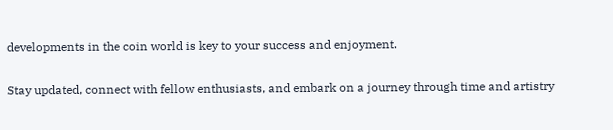developments in the coin world is key to your success and enjoyment.

Stay updated, connect with fellow enthusiasts, and embark on a journey through time and artistry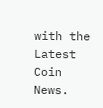with the Latest Coin News.